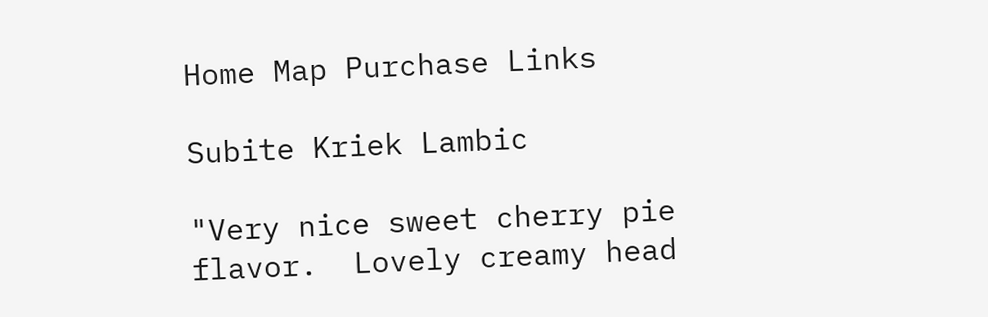Home Map Purchase Links

Subite Kriek Lambic

"Very nice sweet cherry pie flavor.  Lovely creamy head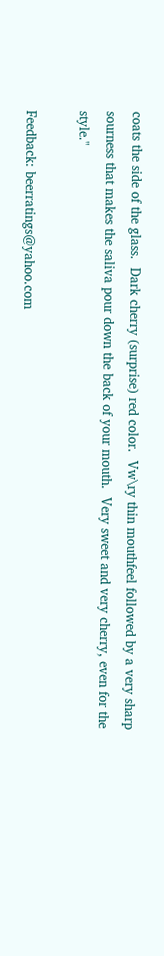coats the side of the glass.  Dark cherry (surprise) red color.  Vw\ry thin mouthfeel followed by a very sharp sourness that makes the saliva pour down the back of your mouth.  Very sweet and very cherry, even for the style."

Feedback: beerratings@yahoo.com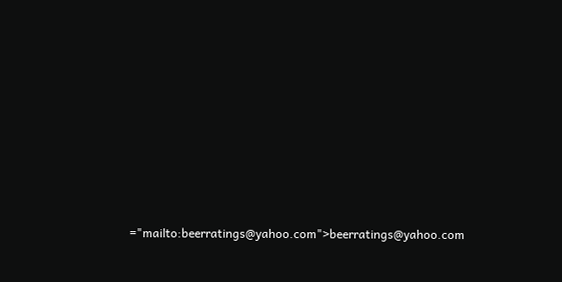="mailto:beerratings@yahoo.com">beerratings@yahoo.com